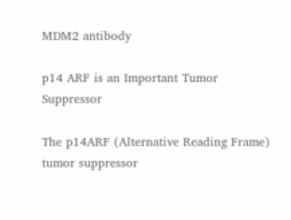MDM2 antibody

p14 ARF is an Important Tumor Suppressor

The p14ARF (Alternative Reading Frame) tumor suppressor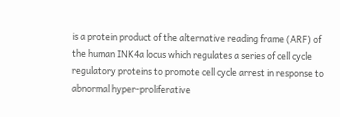is a protein product of the alternative reading frame (ARF) of the human INK4a locus which regulates a series of cell cycle regulatory proteins to promote cell cycle arrest in response to abnormal hyper-proliferative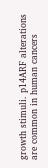growth stimuli. p14ARF alterations are common in human cancers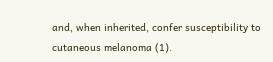and, when inherited, confer susceptibility to cutaneous melanoma (1).